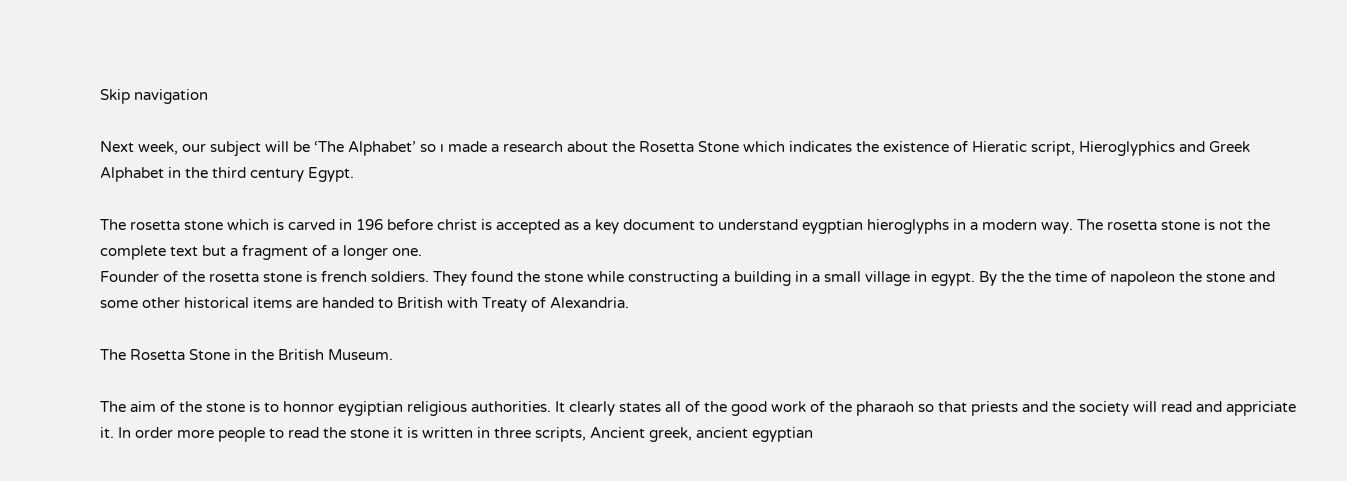Skip navigation

Next week, our subject will be ‘The Alphabet’ so ı made a research about the Rosetta Stone which indicates the existence of Hieratic script, Hieroglyphics and Greek Alphabet in the third century Egypt.

The rosetta stone which is carved in 196 before christ is accepted as a key document to understand eygptian hieroglyphs in a modern way. The rosetta stone is not the complete text but a fragment of a longer one.
Founder of the rosetta stone is french soldiers. They found the stone while constructing a building in a small village in egypt. By the the time of napoleon the stone and some other historical items are handed to British with Treaty of Alexandria.

The Rosetta Stone in the British Museum.

The aim of the stone is to honnor eygiptian religious authorities. It clearly states all of the good work of the pharaoh so that priests and the society will read and appriciate it. In order more people to read the stone it is written in three scripts, Ancient greek, ancient egyptian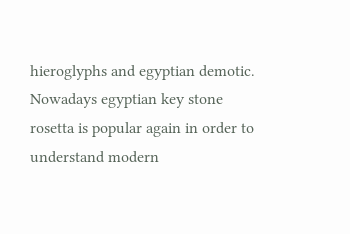hieroglyphs and egyptian demotic.
Nowadays egyptian key stone rosetta is popular again in order to understand modern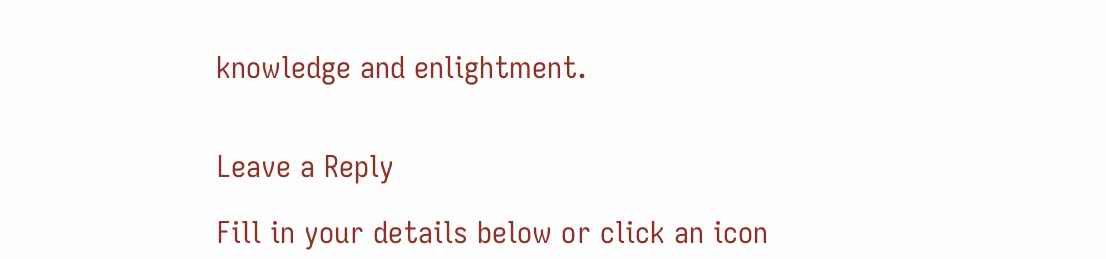knowledge and enlightment.


Leave a Reply

Fill in your details below or click an icon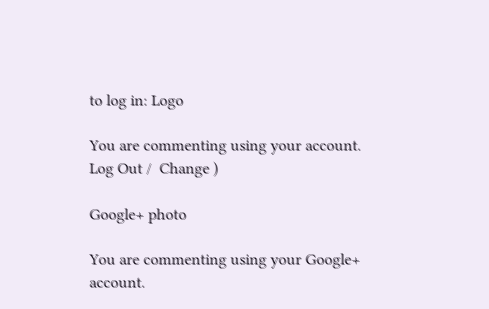to log in: Logo

You are commenting using your account. Log Out /  Change )

Google+ photo

You are commenting using your Google+ account.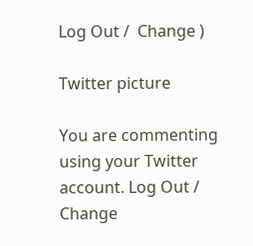Log Out /  Change )

Twitter picture

You are commenting using your Twitter account. Log Out /  Change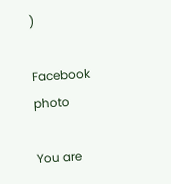)

Facebook photo

You are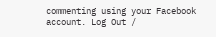commenting using your Facebook account. Log Out /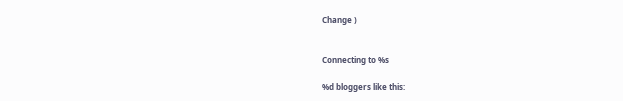Change )


Connecting to %s

%d bloggers like this: